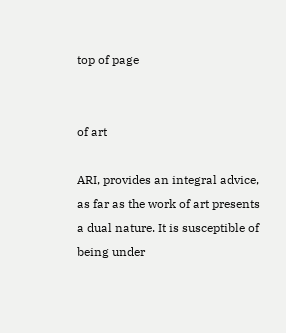top of page


of art

ARI, provides an integral advice, as far as the work of art presents a dual nature. It is susceptible of being under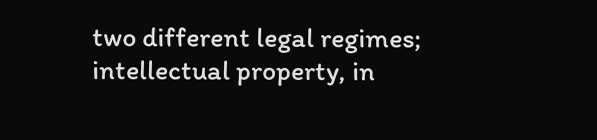two different legal regimes; intellectual property, in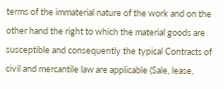terms of the immaterial nature of the work and on the other hand the right to which the material goods are susceptible and consequently the typical Contracts of civil and mercantile law are applicable (Sale, lease,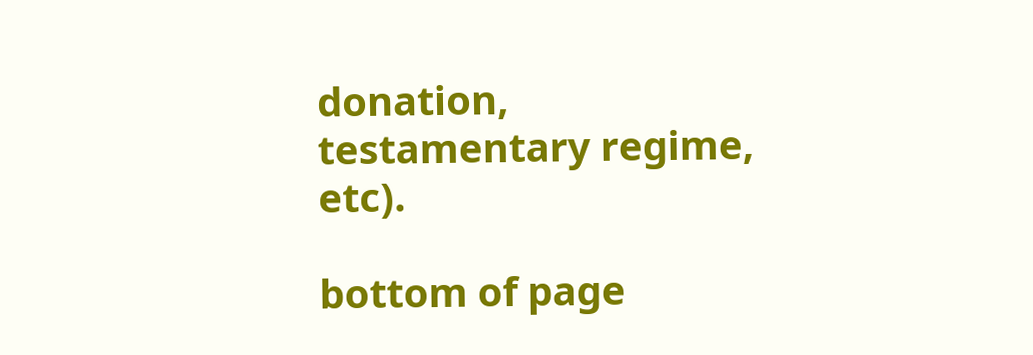donation, testamentary regime, etc).

bottom of page